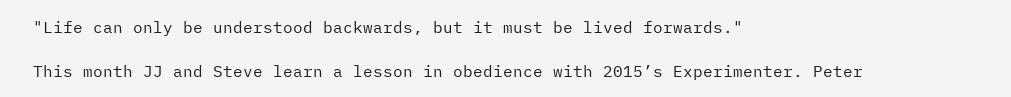"Life can only be understood backwards, but it must be lived forwards."

This month JJ and Steve learn a lesson in obedience with 2015’s Experimenter. Peter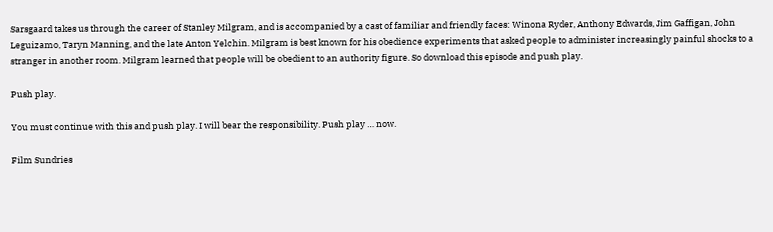Sarsgaard takes us through the career of Stanley Milgram, and is accompanied by a cast of familiar and friendly faces: Winona Ryder, Anthony Edwards, Jim Gaffigan, John Leguizamo, Taryn Manning, and the late Anton Yelchin. Milgram is best known for his obedience experiments that asked people to administer increasingly painful shocks to a stranger in another room. Milgram learned that people will be obedient to an authority figure. So download this episode and push play.

Push play.

You must continue with this and push play. I will bear the responsibility. Push play … now.

Film Sundries